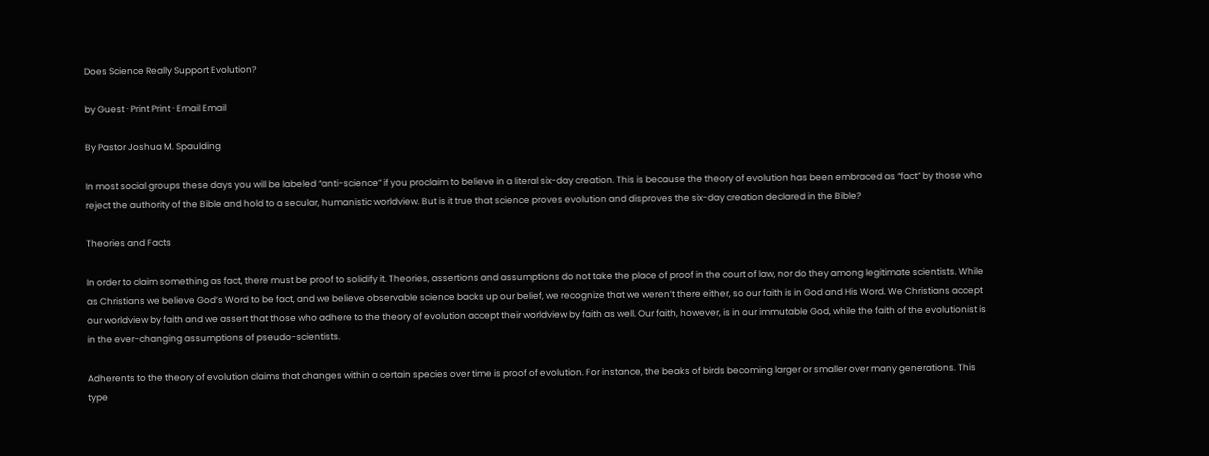Does Science Really Support Evolution?

by Guest · Print Print · Email Email

By Pastor Joshua M. Spaulding

In most social groups these days you will be labeled “anti-science” if you proclaim to believe in a literal six-day creation. This is because the theory of evolution has been embraced as “fact” by those who reject the authority of the Bible and hold to a secular, humanistic worldview. But is it true that science proves evolution and disproves the six-day creation declared in the Bible?

Theories and Facts

In order to claim something as fact, there must be proof to solidify it. Theories, assertions and assumptions do not take the place of proof in the court of law, nor do they among legitimate scientists. While as Christians we believe God’s Word to be fact, and we believe observable science backs up our belief, we recognize that we weren’t there either, so our faith is in God and His Word. We Christians accept our worldview by faith and we assert that those who adhere to the theory of evolution accept their worldview by faith as well. Our faith, however, is in our immutable God, while the faith of the evolutionist is in the ever-changing assumptions of pseudo-scientists.

Adherents to the theory of evolution claims that changes within a certain species over time is proof of evolution. For instance, the beaks of birds becoming larger or smaller over many generations. This type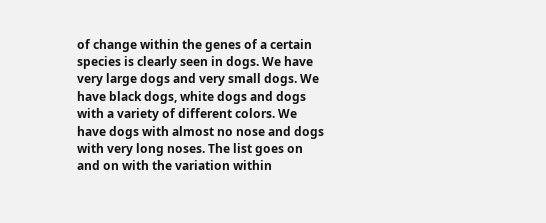of change within the genes of a certain species is clearly seen in dogs. We have very large dogs and very small dogs. We have black dogs, white dogs and dogs with a variety of different colors. We have dogs with almost no nose and dogs with very long noses. The list goes on and on with the variation within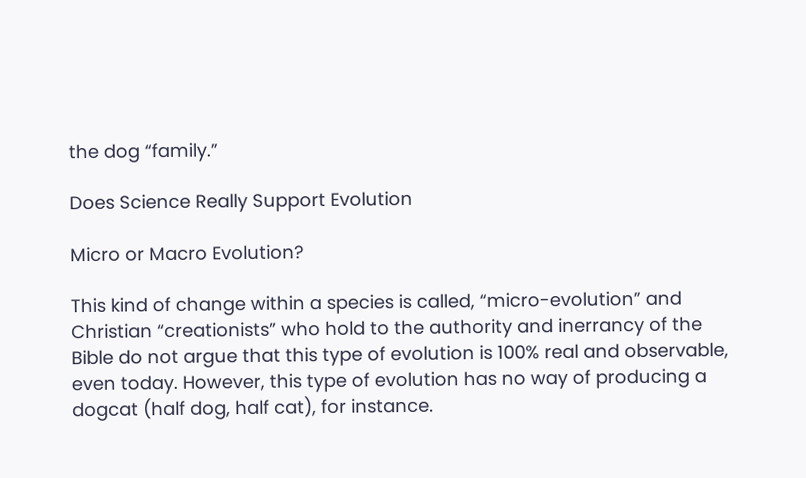the dog “family.”

Does Science Really Support Evolution

Micro or Macro Evolution?

This kind of change within a species is called, “micro-evolution” and Christian “creationists” who hold to the authority and inerrancy of the Bible do not argue that this type of evolution is 100% real and observable, even today. However, this type of evolution has no way of producing a dogcat (half dog, half cat), for instance.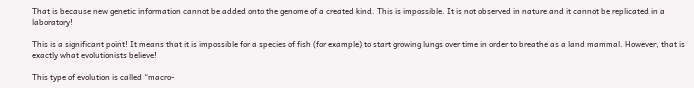That is because new genetic information cannot be added onto the genome of a created kind. This is impossible. It is not observed in nature and it cannot be replicated in a laboratory!

This is a significant point! It means that it is impossible for a species of fish (for example) to start growing lungs over time in order to breathe as a land mammal. However, that is exactly what evolutionists believe!

This type of evolution is called “macro-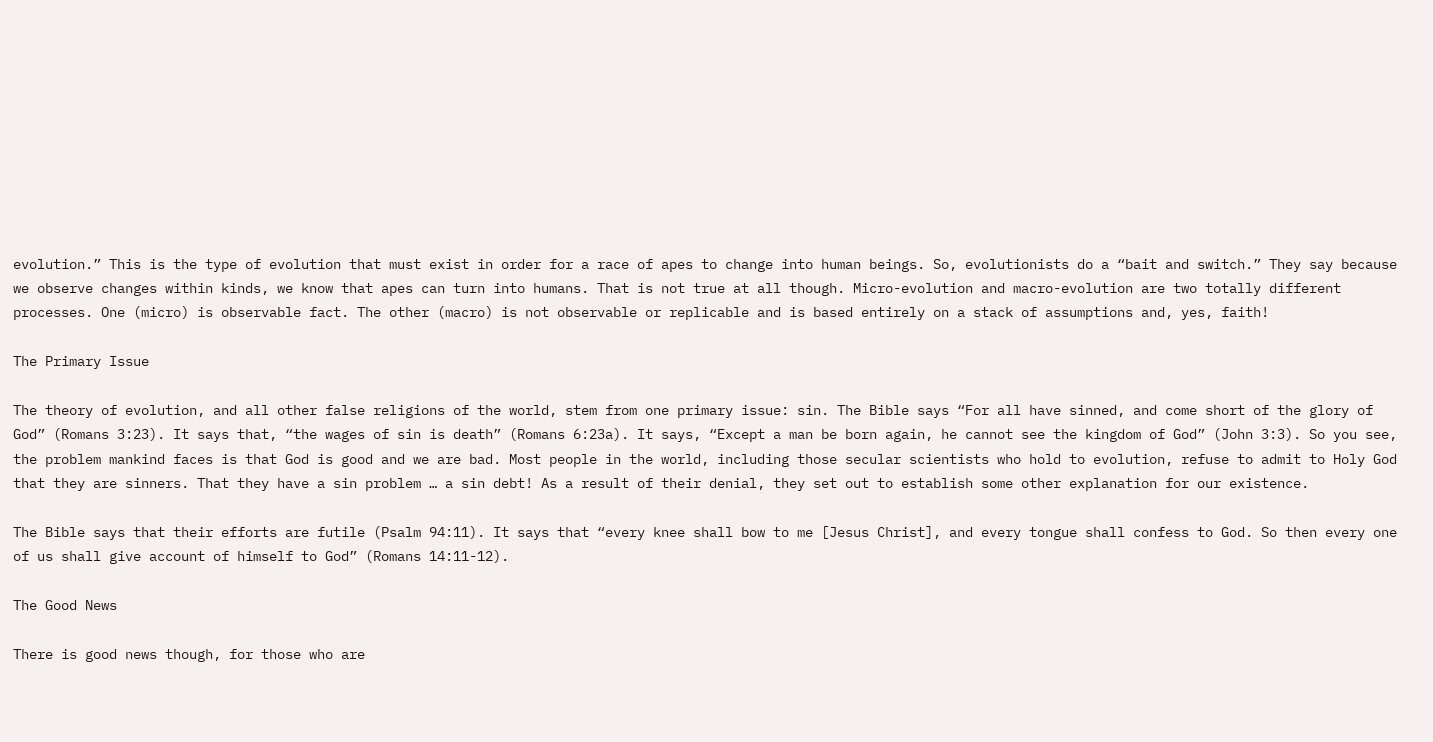evolution.” This is the type of evolution that must exist in order for a race of apes to change into human beings. So, evolutionists do a “bait and switch.” They say because we observe changes within kinds, we know that apes can turn into humans. That is not true at all though. Micro-evolution and macro-evolution are two totally different processes. One (micro) is observable fact. The other (macro) is not observable or replicable and is based entirely on a stack of assumptions and, yes, faith!

The Primary Issue

The theory of evolution, and all other false religions of the world, stem from one primary issue: sin. The Bible says “For all have sinned, and come short of the glory of God” (Romans 3:23). It says that, “the wages of sin is death” (Romans 6:23a). It says, “Except a man be born again, he cannot see the kingdom of God” (John 3:3). So you see, the problem mankind faces is that God is good and we are bad. Most people in the world, including those secular scientists who hold to evolution, refuse to admit to Holy God that they are sinners. That they have a sin problem … a sin debt! As a result of their denial, they set out to establish some other explanation for our existence.

The Bible says that their efforts are futile (Psalm 94:11). It says that “every knee shall bow to me [Jesus Christ], and every tongue shall confess to God. So then every one of us shall give account of himself to God” (Romans 14:11-12).

The Good News

There is good news though, for those who are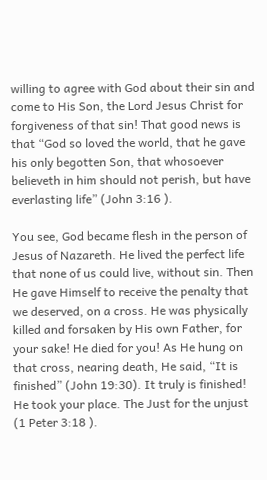willing to agree with God about their sin and come to His Son, the Lord Jesus Christ for forgiveness of that sin! That good news is that “God so loved the world, that he gave his only begotten Son, that whosoever believeth in him should not perish, but have everlasting life” (John 3:16 ).

You see, God became flesh in the person of Jesus of Nazareth. He lived the perfect life that none of us could live, without sin. Then He gave Himself to receive the penalty that we deserved, on a cross. He was physically killed and forsaken by His own Father, for your sake! He died for you! As He hung on that cross, nearing death, He said, “It is finished” (John 19:30). It truly is finished! He took your place. The Just for the unjust (1 Peter 3:18 ).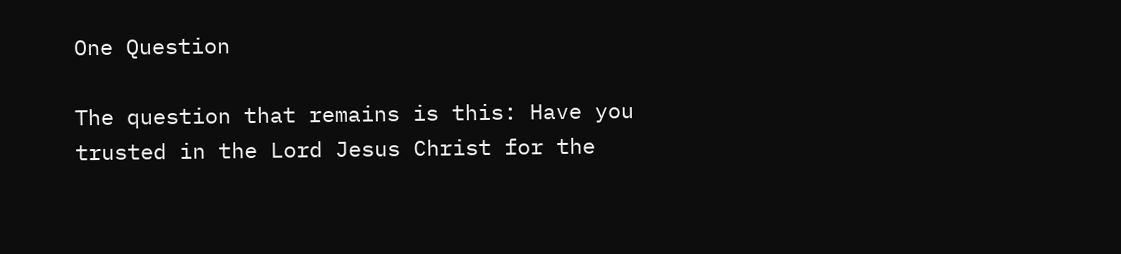One Question

The question that remains is this: Have you trusted in the Lord Jesus Christ for the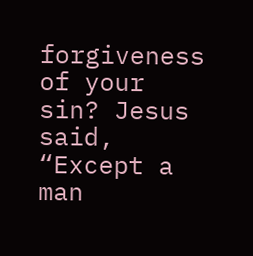forgiveness of your sin? Jesus said, “Except a man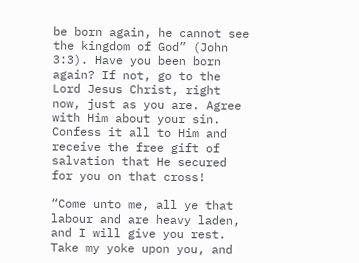be born again, he cannot see the kingdom of God” (John 3:3). Have you been born again? If not, go to the Lord Jesus Christ, right now, just as you are. Agree with Him about your sin. Confess it all to Him and receive the free gift of salvation that He secured for you on that cross!

“Come unto me, all ye that labour and are heavy laden, and I will give you rest. Take my yoke upon you, and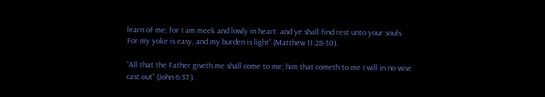learn of me; for I am meek and lowly in heart: and ye shall find rest unto your souls. For my yoke is easy, and my burden is light” (Matthew 11:28-30).

“All that the Father giveth me shall come to me; him that cometh to me I will in no wise cast out” (John 6:37 ).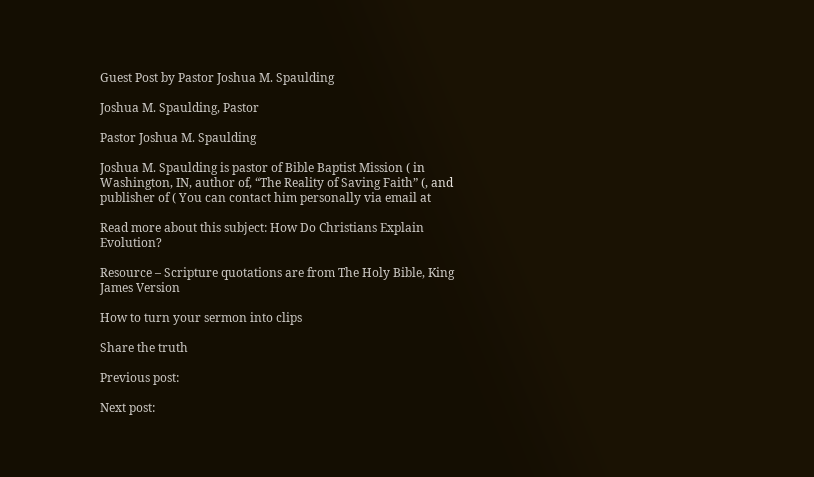Guest Post by Pastor Joshua M. Spaulding

Joshua M. Spaulding, Pastor

Pastor Joshua M. Spaulding

Joshua M. Spaulding is pastor of Bible Baptist Mission ( in Washington, IN, author of, “The Reality of Saving Faith” (, and publisher of ( You can contact him personally via email at

Read more about this subject: How Do Christians Explain Evolution?

Resource – Scripture quotations are from The Holy Bible, King James Version

How to turn your sermon into clips

Share the truth

Previous post:

Next post: